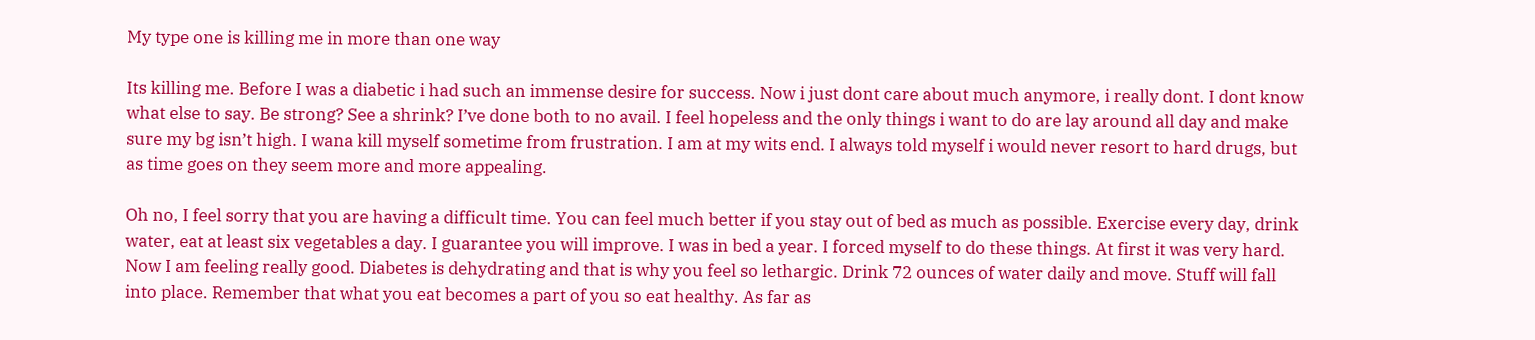My type one is killing me in more than one way

Its killing me. Before I was a diabetic i had such an immense desire for success. Now i just dont care about much anymore, i really dont. I dont know what else to say. Be strong? See a shrink? I’ve done both to no avail. I feel hopeless and the only things i want to do are lay around all day and make sure my bg isn’t high. I wana kill myself sometime from frustration. I am at my wits end. I always told myself i would never resort to hard drugs, but as time goes on they seem more and more appealing.

Oh no, I feel sorry that you are having a difficult time. You can feel much better if you stay out of bed as much as possible. Exercise every day, drink water, eat at least six vegetables a day. I guarantee you will improve. I was in bed a year. I forced myself to do these things. At first it was very hard. Now I am feeling really good. Diabetes is dehydrating and that is why you feel so lethargic. Drink 72 ounces of water daily and move. Stuff will fall into place. Remember that what you eat becomes a part of you so eat healthy. As far as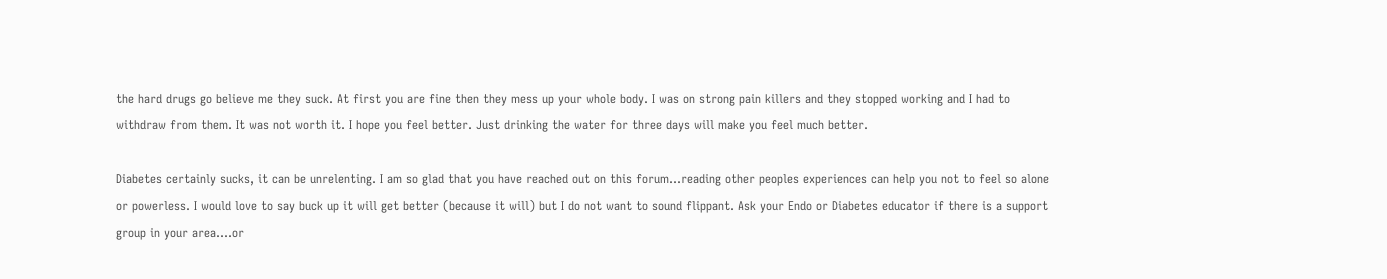the hard drugs go believe me they suck. At first you are fine then they mess up your whole body. I was on strong pain killers and they stopped working and I had to withdraw from them. It was not worth it. I hope you feel better. Just drinking the water for three days will make you feel much better.

Diabetes certainly sucks, it can be unrelenting. I am so glad that you have reached out on this forum...reading other peoples experiences can help you not to feel so alone or powerless. I would love to say buck up it will get better (because it will) but I do not want to sound flippant. Ask your Endo or Diabetes educator if there is a support group in your area....or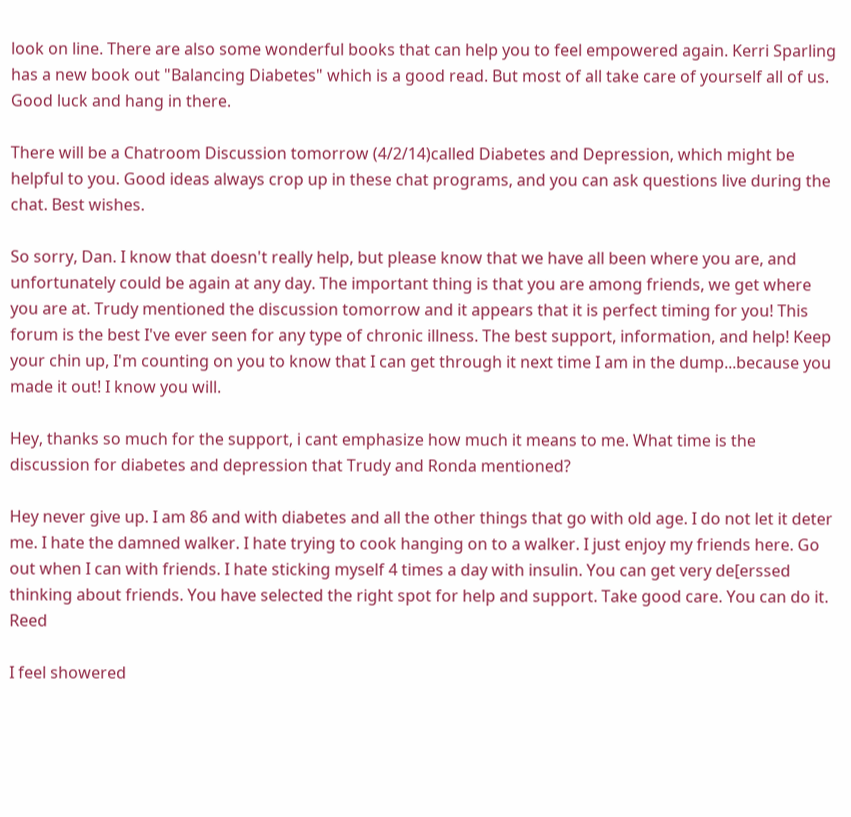look on line. There are also some wonderful books that can help you to feel empowered again. Kerri Sparling has a new book out "Balancing Diabetes" which is a good read. But most of all take care of yourself all of us. Good luck and hang in there.

There will be a Chatroom Discussion tomorrow (4/2/14)called Diabetes and Depression, which might be helpful to you. Good ideas always crop up in these chat programs, and you can ask questions live during the chat. Best wishes.

So sorry, Dan. I know that doesn't really help, but please know that we have all been where you are, and unfortunately could be again at any day. The important thing is that you are among friends, we get where you are at. Trudy mentioned the discussion tomorrow and it appears that it is perfect timing for you! This forum is the best I've ever seen for any type of chronic illness. The best support, information, and help! Keep your chin up, I'm counting on you to know that I can get through it next time I am in the dump...because you made it out! I know you will.

Hey, thanks so much for the support, i cant emphasize how much it means to me. What time is the discussion for diabetes and depression that Trudy and Ronda mentioned?

Hey never give up. I am 86 and with diabetes and all the other things that go with old age. I do not let it deter me. I hate the damned walker. I hate trying to cook hanging on to a walker. I just enjoy my friends here. Go out when I can with friends. I hate sticking myself 4 times a day with insulin. You can get very de[erssed thinking about friends. You have selected the right spot for help and support. Take good care. You can do it. Reed

I feel showered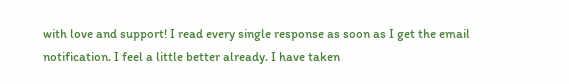with love and support! I read every single response as soon as I get the email notification. I feel a little better already. I have taken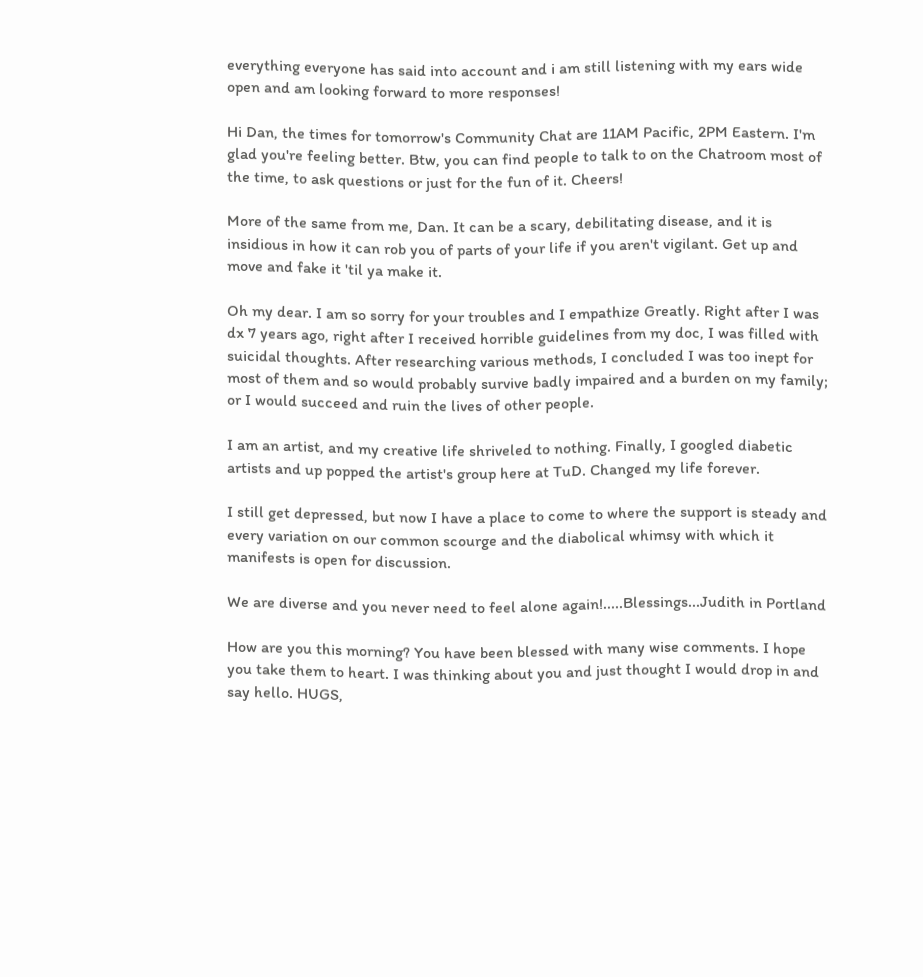everything everyone has said into account and i am still listening with my ears wide open and am looking forward to more responses!

Hi Dan, the times for tomorrow's Community Chat are 11AM Pacific, 2PM Eastern. I'm glad you're feeling better. Btw, you can find people to talk to on the Chatroom most of the time, to ask questions or just for the fun of it. Cheers!

More of the same from me, Dan. It can be a scary, debilitating disease, and it is insidious in how it can rob you of parts of your life if you aren't vigilant. Get up and move and fake it 'til ya make it.

Oh my dear. I am so sorry for your troubles and I empathize Greatly. Right after I was dx 7 years ago, right after I received horrible guidelines from my doc, I was filled with suicidal thoughts. After researching various methods, I concluded I was too inept for most of them and so would probably survive badly impaired and a burden on my family; or I would succeed and ruin the lives of other people.

I am an artist, and my creative life shriveled to nothing. Finally, I googled diabetic artists and up popped the artist's group here at TuD. Changed my life forever.

I still get depressed, but now I have a place to come to where the support is steady and every variation on our common scourge and the diabolical whimsy with which it manifests is open for discussion.

We are diverse and you never need to feel alone again!.....Blessings...Judith in Portland

How are you this morning? You have been blessed with many wise comments. I hope you take them to heart. I was thinking about you and just thought I would drop in and say hello. HUGS,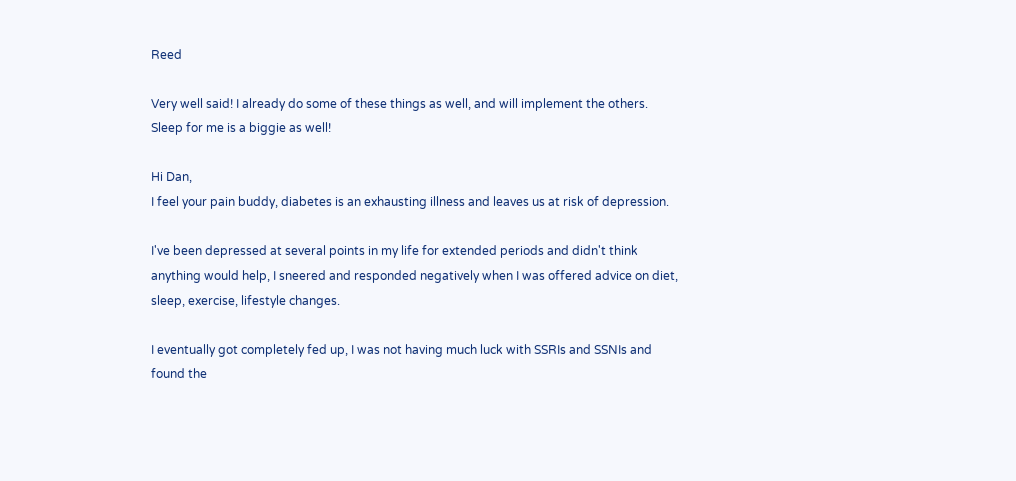Reed

Very well said! I already do some of these things as well, and will implement the others. Sleep for me is a biggie as well!

Hi Dan,
I feel your pain buddy, diabetes is an exhausting illness and leaves us at risk of depression.

I've been depressed at several points in my life for extended periods and didn't think anything would help, I sneered and responded negatively when I was offered advice on diet, sleep, exercise, lifestyle changes.

I eventually got completely fed up, I was not having much luck with SSRIs and SSNIs and found the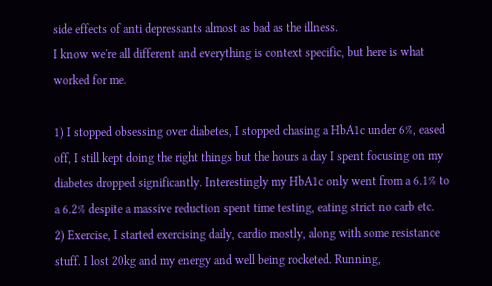side effects of anti depressants almost as bad as the illness.
I know we're all different and everything is context specific, but here is what worked for me.

1) I stopped obsessing over diabetes, I stopped chasing a HbA1c under 6%, eased off, I still kept doing the right things but the hours a day I spent focusing on my diabetes dropped significantly. Interestingly my HbA1c only went from a 6.1% to a 6.2% despite a massive reduction spent time testing, eating strict no carb etc.
2) Exercise, I started exercising daily, cardio mostly, along with some resistance stuff. I lost 20kg and my energy and well being rocketed. Running,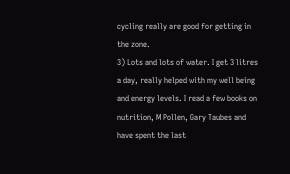cycling really are good for getting in the zone.
3) Lots and lots of water. I get 3 litres a day, really helped with my well being and energy levels. I read a few books on nutrition, M Pollen, Gary Taubes and have spent the last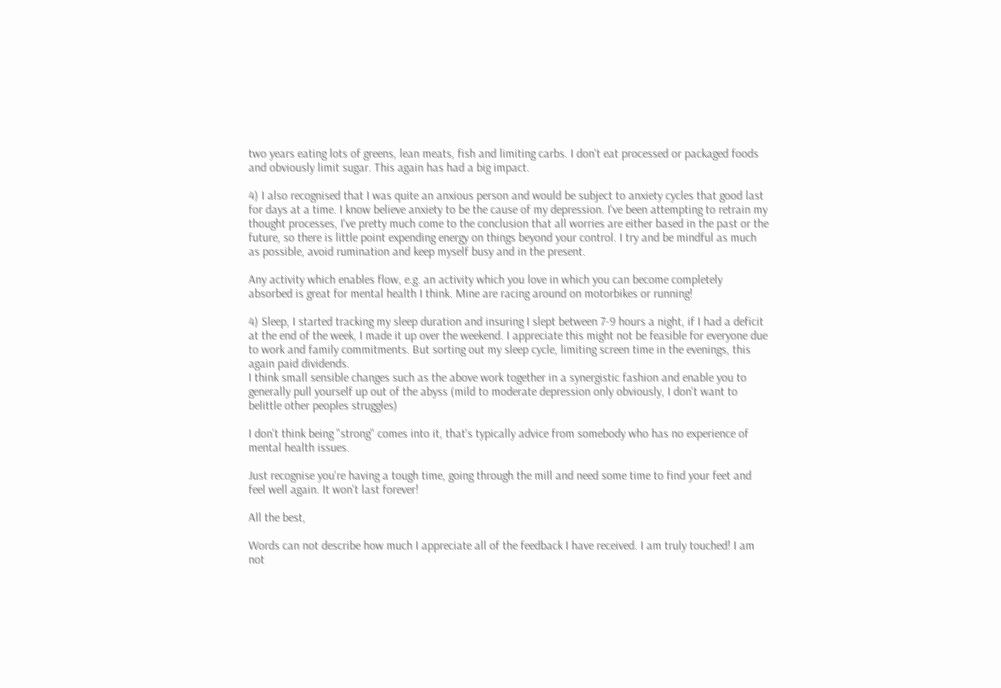two years eating lots of greens, lean meats, fish and limiting carbs. I don't eat processed or packaged foods and obviously limit sugar. This again has had a big impact.

4) I also recognised that I was quite an anxious person and would be subject to anxiety cycles that good last for days at a time. I know believe anxiety to be the cause of my depression. I've been attempting to retrain my thought processes, I've pretty much come to the conclusion that all worries are either based in the past or the future, so there is little point expending energy on things beyond your control. I try and be mindful as much as possible, avoid rumination and keep myself busy and in the present.

Any activity which enables flow, e.g. an activity which you love in which you can become completely absorbed is great for mental health I think. Mine are racing around on motorbikes or running!

4) Sleep, I started tracking my sleep duration and insuring I slept between 7-9 hours a night, if I had a deficit at the end of the week, I made it up over the weekend. I appreciate this might not be feasible for everyone due to work and family commitments. But sorting out my sleep cycle, limiting screen time in the evenings, this again paid dividends.
I think small sensible changes such as the above work together in a synergistic fashion and enable you to generally pull yourself up out of the abyss (mild to moderate depression only obviously, I don't want to belittle other peoples struggles)

I don't think being "strong" comes into it, that's typically advice from somebody who has no experience of mental health issues.

Just recognise you're having a tough time, going through the mill and need some time to find your feet and feel well again. It won't last forever!

All the best,

Words can not describe how much I appreciate all of the feedback I have received. I am truly touched! I am not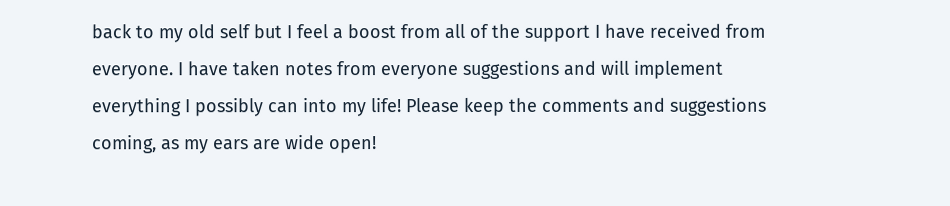back to my old self but I feel a boost from all of the support I have received from everyone. I have taken notes from everyone suggestions and will implement everything I possibly can into my life! Please keep the comments and suggestions coming, as my ears are wide open!